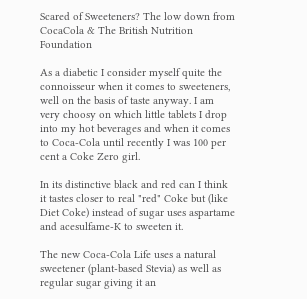Scared of Sweeteners? The low down from CocaCola & The British Nutrition Foundation

As a diabetic I consider myself quite the connoisseur when it comes to sweeteners, well on the basis of taste anyway. I am very choosy on which little tablets I drop into my hot beverages and when it comes to Coca-Cola until recently I was 100 per cent a Coke Zero girl.

In its distinctive black and red can I think it tastes closer to real "red" Coke but (like Diet Coke) instead of sugar uses aspartame and acesulfame-K to sweeten it.

The new Coca-Cola Life uses a natural sweetener (plant-based Stevia) as well as regular sugar giving it an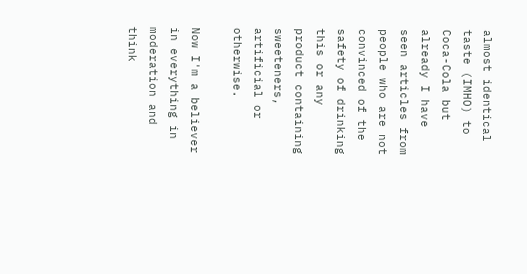almost identical taste (IMHO) to Coca-Cola but already I have seen articles from people who are not convinced of the safety of drinking this or any product containing sweeteners, artificial or otherwise.

Now I'm a believer in everything in moderation and think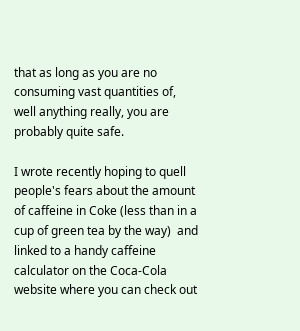that as long as you are no consuming vast quantities of, well anything really, you are probably quite safe.

I wrote recently hoping to quell people's fears about the amount of caffeine in Coke (less than in a cup of green tea by the way)  and linked to a handy caffeine calculator on the Coca-Cola website where you can check out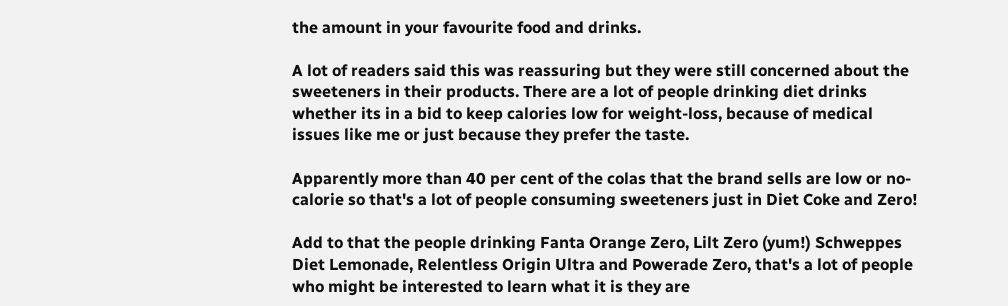the amount in your favourite food and drinks.

A lot of readers said this was reassuring but they were still concerned about the sweeteners in their products. There are a lot of people drinking diet drinks whether its in a bid to keep calories low for weight-loss, because of medical issues like me or just because they prefer the taste.

Apparently more than 40 per cent of the colas that the brand sells are low or no-calorie so that's a lot of people consuming sweeteners just in Diet Coke and Zero!

Add to that the people drinking Fanta Orange Zero, Lilt Zero (yum!) Schweppes Diet Lemonade, Relentless Origin Ultra and Powerade Zero, that's a lot of people who might be interested to learn what it is they are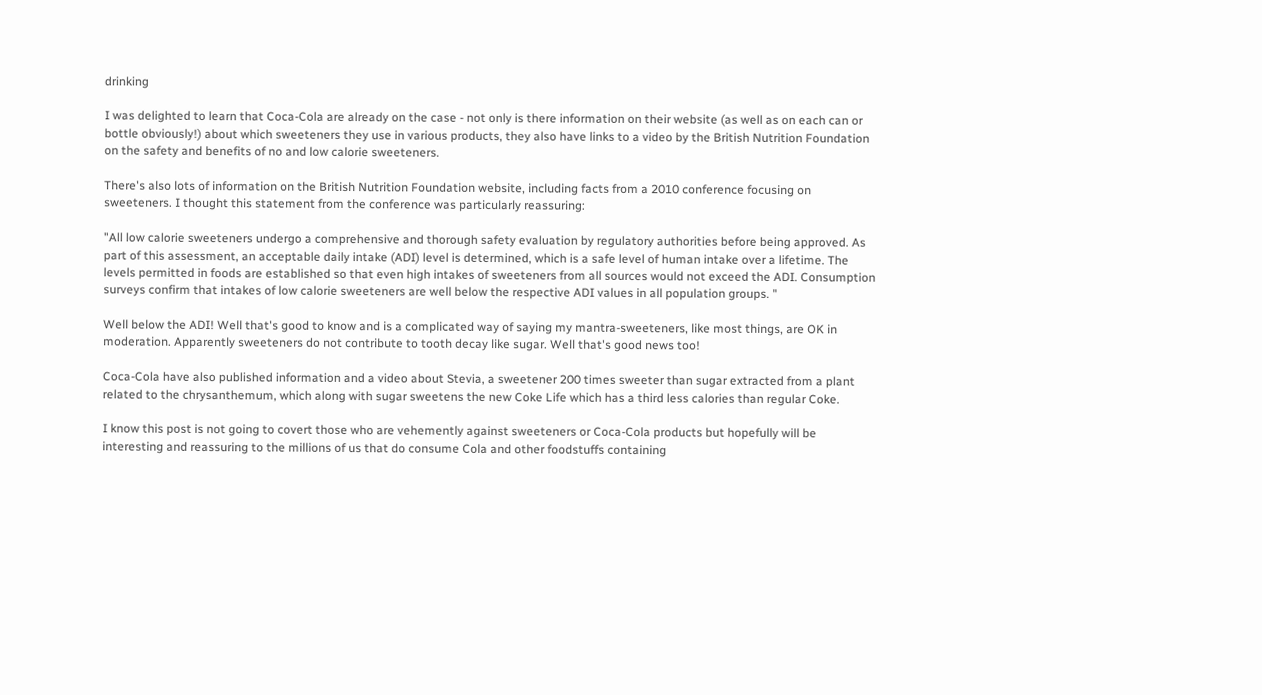drinking

I was delighted to learn that Coca-Cola are already on the case - not only is there information on their website (as well as on each can or bottle obviously!) about which sweeteners they use in various products, they also have links to a video by the British Nutrition Foundation on the safety and benefits of no and low calorie sweeteners.

There's also lots of information on the British Nutrition Foundation website, including facts from a 2010 conference focusing on sweeteners. I thought this statement from the conference was particularly reassuring:

"All low calorie sweeteners undergo a comprehensive and thorough safety evaluation by regulatory authorities before being approved. As part of this assessment, an acceptable daily intake (ADI) level is determined, which is a safe level of human intake over a lifetime. The levels permitted in foods are established so that even high intakes of sweeteners from all sources would not exceed the ADI. Consumption surveys confirm that intakes of low calorie sweeteners are well below the respective ADI values in all population groups. "

Well below the ADI! Well that's good to know and is a complicated way of saying my mantra-sweeteners, like most things, are OK in moderation. Apparently sweeteners do not contribute to tooth decay like sugar. Well that's good news too!

Coca-Cola have also published information and a video about Stevia, a sweetener 200 times sweeter than sugar extracted from a plant related to the chrysanthemum, which along with sugar sweetens the new Coke Life which has a third less calories than regular Coke.

I know this post is not going to covert those who are vehemently against sweeteners or Coca-Cola products but hopefully will be interesting and reassuring to the millions of us that do consume Cola and other foodstuffs containing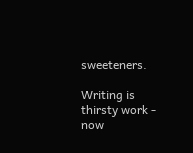sweeteners.

Writing is thirsty work - now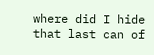where did I hide that last can of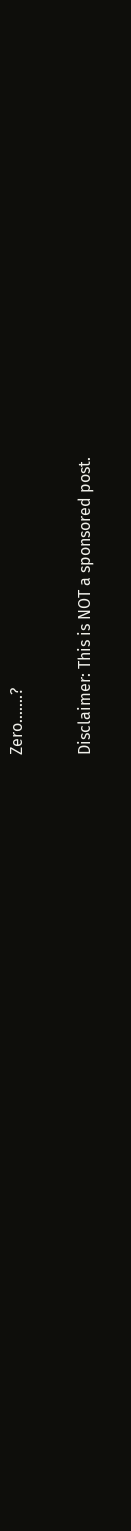Zero.......?

Disclaimer: This is NOT a sponsored post.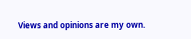Views and opinions are my own.